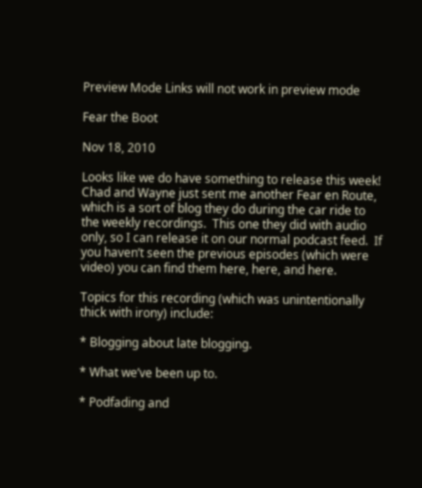Preview Mode Links will not work in preview mode

Fear the Boot

Nov 18, 2010

Looks like we do have something to release this week!  Chad and Wayne just sent me another Fear en Route, which is a sort of blog they do during the car ride to the weekly recordings.  This one they did with audio only, so I can release it on our normal podcast feed.  If you haven’t seen the previous episodes (which were video) you can find them here, here, and here.

Topics for this recording (which was unintentionally thick with irony) include:

* Blogging about late blogging.

* What we’ve been up to.

* Podfading and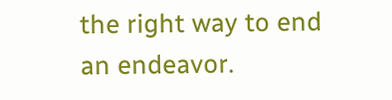the right way to end an endeavor.